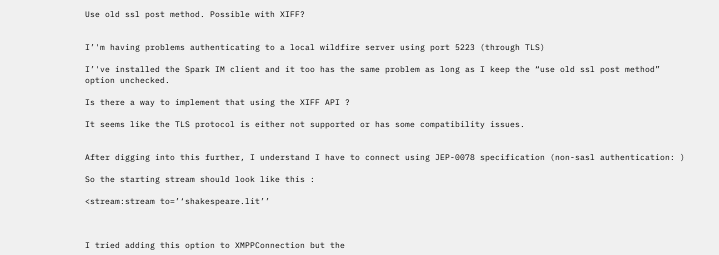Use old ssl post method. Possible with XIFF?


I’'m having problems authenticating to a local wildfire server using port 5223 (through TLS)

I’'ve installed the Spark IM client and it too has the same problem as long as I keep the “use old ssl post method” option unchecked.

Is there a way to implement that using the XIFF API ?

It seems like the TLS protocol is either not supported or has some compatibility issues.


After digging into this further, I understand I have to connect using JEP-0078 specification (non-sasl authentication: )

So the starting stream should look like this :

<stream:stream to=’‘shakespeare.lit’’



I tried adding this option to XMPPConnection but the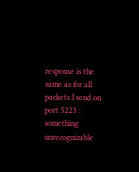response is the same as for all packets I send on port 5223 : something unrecognizable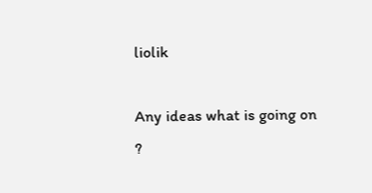liolik

Any ideas what is going on ?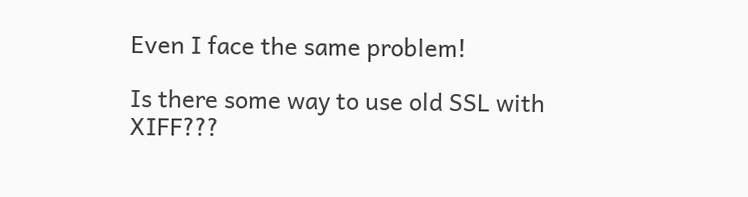Even I face the same problem!

Is there some way to use old SSL with XIFF???